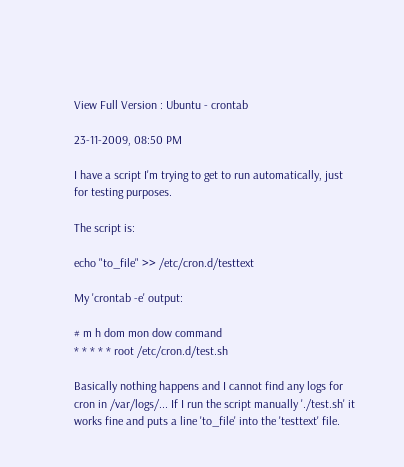View Full Version : Ubuntu - crontab

23-11-2009, 08:50 PM

I have a script I'm trying to get to run automatically, just for testing purposes.

The script is:

echo "to_file" >> /etc/cron.d/testtext

My 'crontab -e' output:

# m h dom mon dow command
* * * * * root /etc/cron.d/test.sh

Basically nothing happens and I cannot find any logs for cron in /var/logs/... If I run the script manually './test.sh' it works fine and puts a line 'to_file' into the 'testtext' file.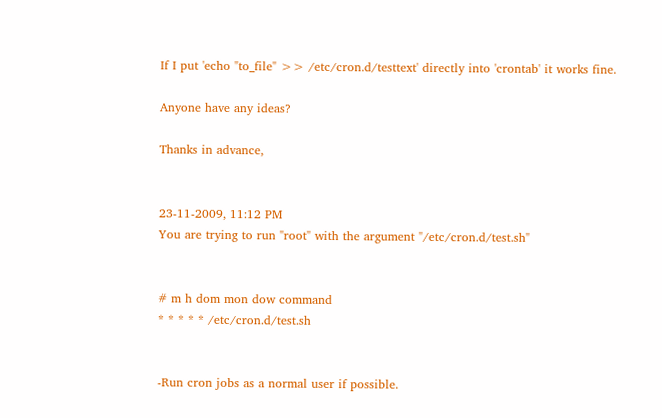If I put 'echo "to_file" >> /etc/cron.d/testtext' directly into 'crontab' it works fine.

Anyone have any ideas?

Thanks in advance,


23-11-2009, 11:12 PM
You are trying to run "root" with the argument "/etc/cron.d/test.sh"


# m h dom mon dow command
* * * * * /etc/cron.d/test.sh


-Run cron jobs as a normal user if possible.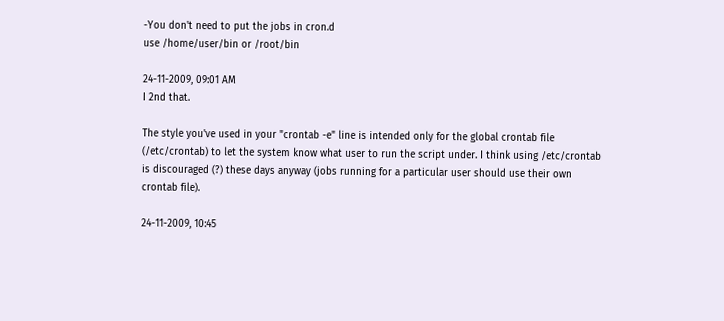-You don't need to put the jobs in cron.d
use /home/user/bin or /root/bin

24-11-2009, 09:01 AM
I 2nd that.

The style you've used in your "crontab -e" line is intended only for the global crontab file (/etc/crontab) to let the system know what user to run the script under. I think using /etc/crontab is discouraged (?) these days anyway (jobs running for a particular user should use their own crontab file).

24-11-2009, 10:45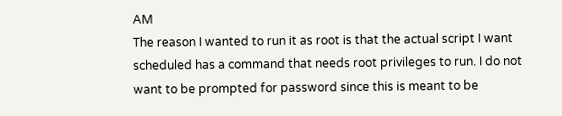AM
The reason I wanted to run it as root is that the actual script I want scheduled has a command that needs root privileges to run. I do not want to be prompted for password since this is meant to be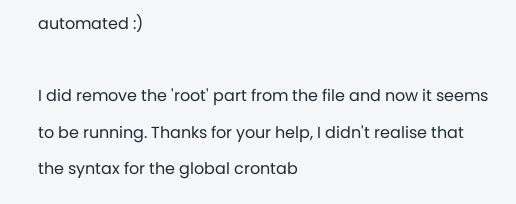automated :)

I did remove the 'root' part from the file and now it seems to be running. Thanks for your help, I didn't realise that the syntax for the global crontab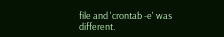file and 'crontab -e' was different.